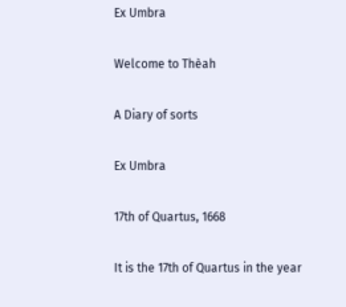Ex Umbra

Welcome to Thèah

A Diary of sorts

Ex Umbra

17th of Quartus, 1668

It is the 17th of Quartus in the year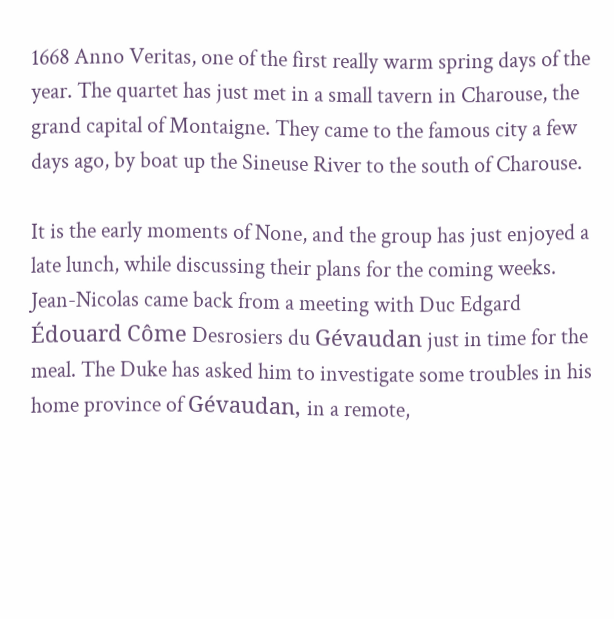1668 Anno Veritas, one of the first really warm spring days of the year. The quartet has just met in a small tavern in Charouse, the grand capital of Montaigne. They came to the famous city a few days ago, by boat up the Sineuse River to the south of Charouse.

It is the early moments of None, and the group has just enjoyed a late lunch, while discussing their plans for the coming weeks. Jean-Nicolas came back from a meeting with Duc Edgard Édouard Côme Desrosiers du Gévaudan just in time for the meal. The Duke has asked him to investigate some troubles in his home province of Gévaudan, in a remote,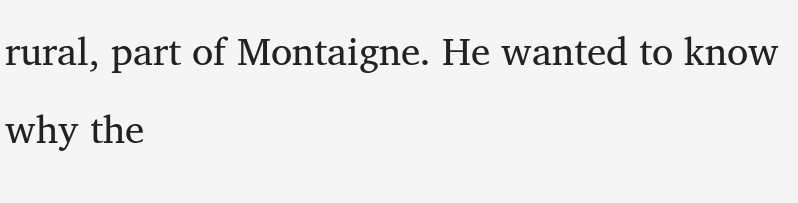rural, part of Montaigne. He wanted to know why the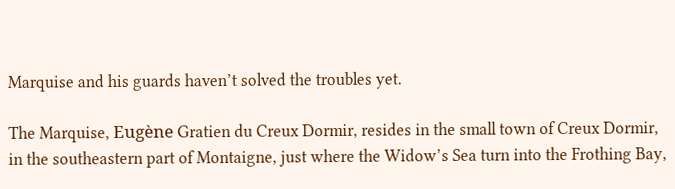Marquise and his guards haven’t solved the troubles yet.

The Marquise, Eugène Gratien du Creux Dormir, resides in the small town of Creux Dormir, in the southeastern part of Montaigne, just where the Widow’s Sea turn into the Frothing Bay,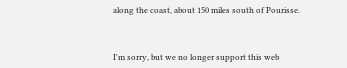along the coast, about 150 miles south of Pourisse.



I'm sorry, but we no longer support this web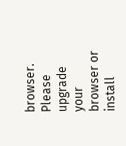browser. Please upgrade your browser or install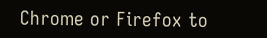Chrome or Firefox to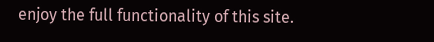enjoy the full functionality of this site.